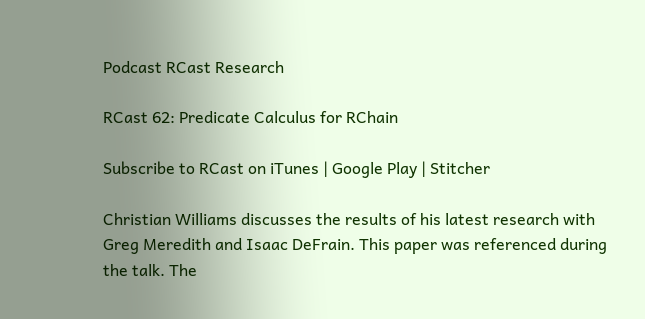Podcast RCast Research

RCast 62: Predicate Calculus for RChain

Subscribe to RCast on iTunes | Google Play | Stitcher

Christian Williams discusses the results of his latest research with Greg Meredith and Isaac DeFrain. This paper was referenced during the talk. The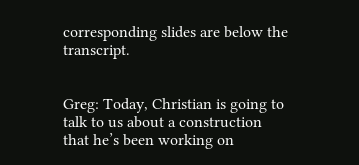corresponding slides are below the transcript.


Greg: Today, Christian is going to talk to us about a construction that he’s been working on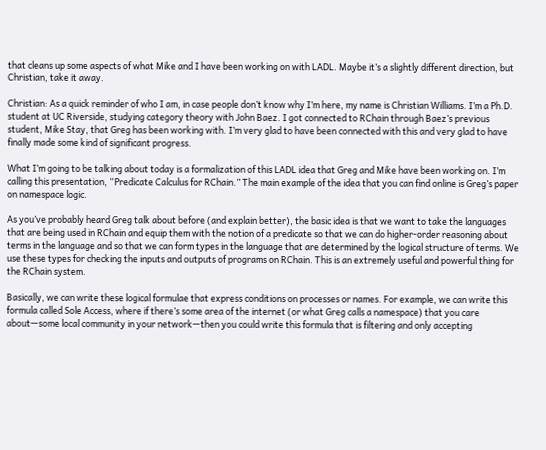that cleans up some aspects of what Mike and I have been working on with LADL. Maybe it’s a slightly different direction, but Christian, take it away.

Christian: As a quick reminder of who I am, in case people don’t know why I’m here, my name is Christian Williams. I’m a Ph.D. student at UC Riverside, studying category theory with John Baez. I got connected to RChain through Baez’s previous student, Mike Stay, that Greg has been working with. I’m very glad to have been connected with this and very glad to have finally made some kind of significant progress.

What I’m going to be talking about today is a formalization of this LADL idea that Greg and Mike have been working on. I’m calling this presentation, “Predicate Calculus for RChain.” The main example of the idea that you can find online is Greg’s paper on namespace logic.

As you’ve probably heard Greg talk about before (and explain better), the basic idea is that we want to take the languages that are being used in RChain and equip them with the notion of a predicate so that we can do higher-order reasoning about terms in the language and so that we can form types in the language that are determined by the logical structure of terms. We use these types for checking the inputs and outputs of programs on RChain. This is an extremely useful and powerful thing for the RChain system.

Basically, we can write these logical formulae that express conditions on processes or names. For example, we can write this formula called Sole Access, where if there’s some area of the internet (or what Greg calls a namespace) that you care about—some local community in your network—then you could write this formula that is filtering and only accepting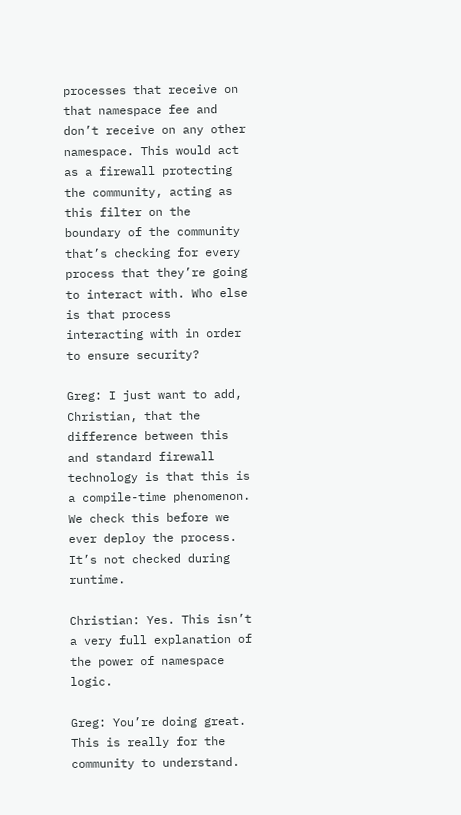processes that receive on that namespace fee and don’t receive on any other namespace. This would act as a firewall protecting the community, acting as this filter on the boundary of the community that’s checking for every process that they’re going to interact with. Who else is that process interacting with in order to ensure security?

Greg: I just want to add, Christian, that the difference between this and standard firewall technology is that this is a compile-time phenomenon. We check this before we ever deploy the process. It’s not checked during runtime.

Christian: Yes. This isn’t a very full explanation of the power of namespace logic.

Greg: You’re doing great. This is really for the community to understand.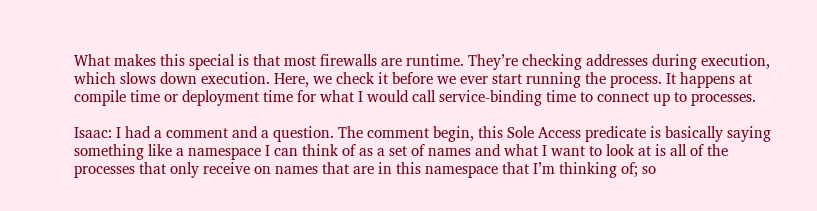What makes this special is that most firewalls are runtime. They’re checking addresses during execution, which slows down execution. Here, we check it before we ever start running the process. It happens at compile time or deployment time for what I would call service-binding time to connect up to processes.

Isaac: I had a comment and a question. The comment begin, this Sole Access predicate is basically saying something like a namespace I can think of as a set of names and what I want to look at is all of the processes that only receive on names that are in this namespace that I’m thinking of; so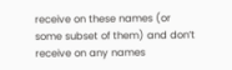receive on these names (or some subset of them) and don’t receive on any names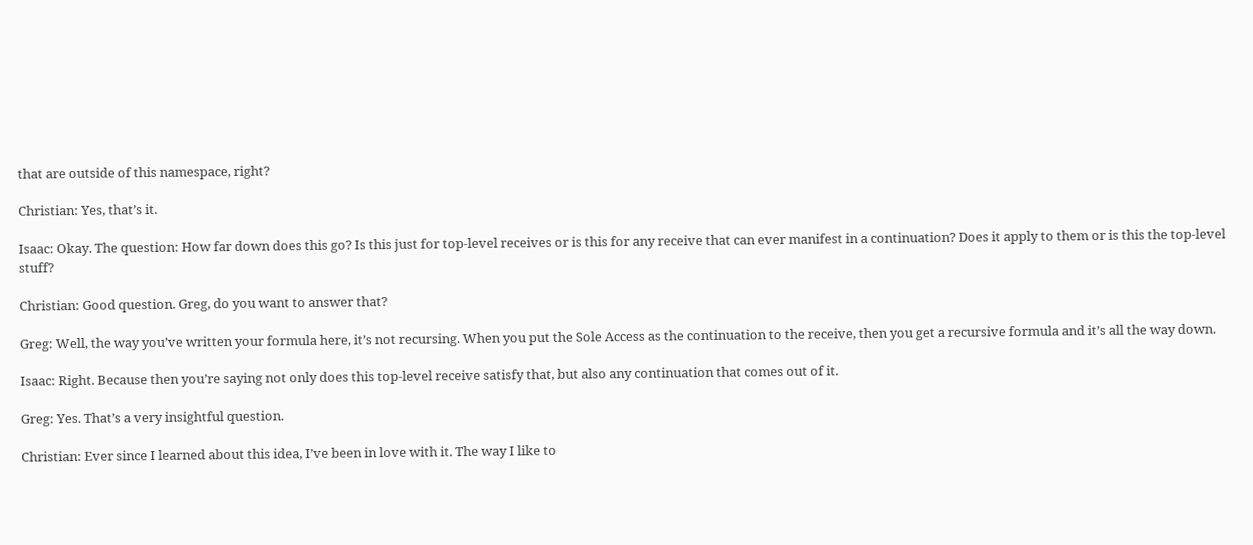that are outside of this namespace, right?

Christian: Yes, that’s it.

Isaac: Okay. The question: How far down does this go? Is this just for top-level receives or is this for any receive that can ever manifest in a continuation? Does it apply to them or is this the top-level stuff?

Christian: Good question. Greg, do you want to answer that?

Greg: Well, the way you’ve written your formula here, it’s not recursing. When you put the Sole Access as the continuation to the receive, then you get a recursive formula and it’s all the way down.

Isaac: Right. Because then you’re saying not only does this top-level receive satisfy that, but also any continuation that comes out of it.

Greg: Yes. That’s a very insightful question.

Christian: Ever since I learned about this idea, I’ve been in love with it. The way I like to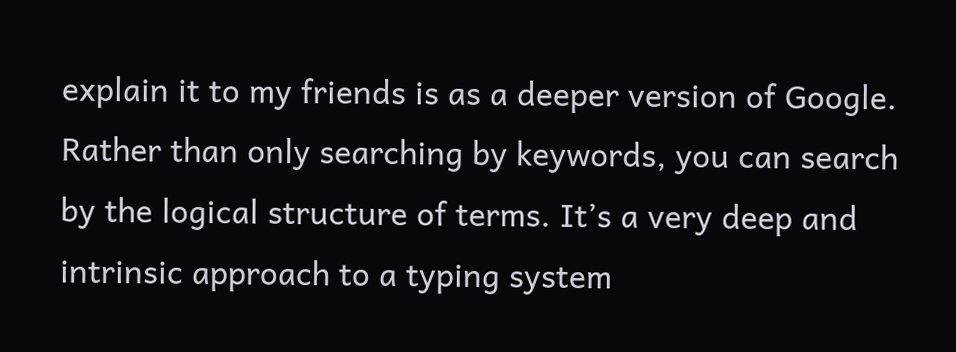explain it to my friends is as a deeper version of Google. Rather than only searching by keywords, you can search by the logical structure of terms. It’s a very deep and intrinsic approach to a typing system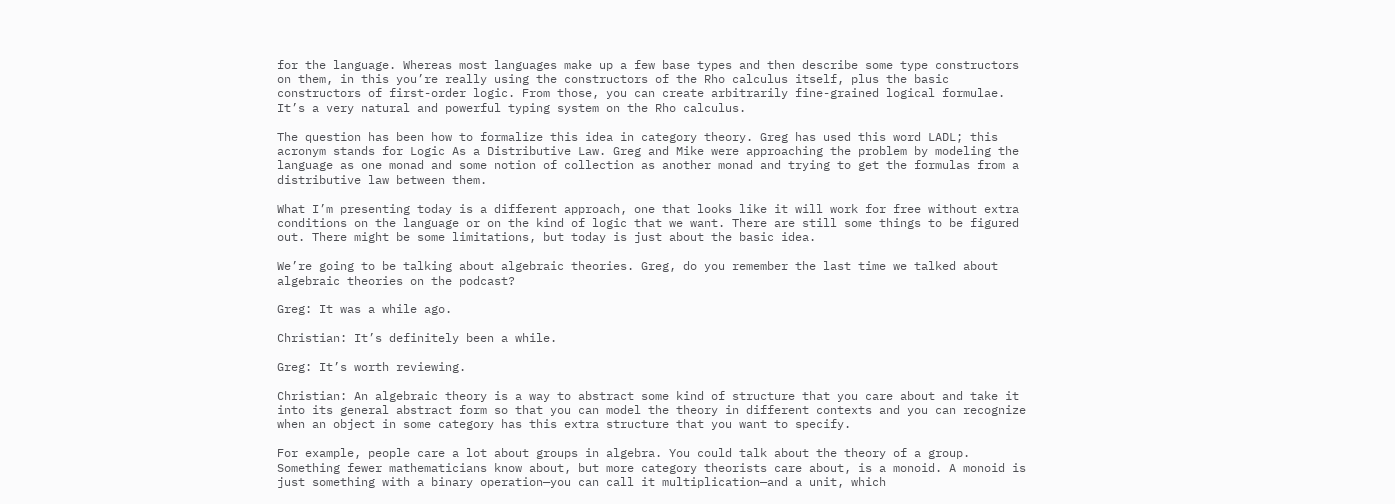for the language. Whereas most languages make up a few base types and then describe some type constructors on them, in this you’re really using the constructors of the Rho calculus itself, plus the basic constructors of first-order logic. From those, you can create arbitrarily fine-grained logical formulae. It’s a very natural and powerful typing system on the Rho calculus.

The question has been how to formalize this idea in category theory. Greg has used this word LADL; this acronym stands for Logic As a Distributive Law. Greg and Mike were approaching the problem by modeling the language as one monad and some notion of collection as another monad and trying to get the formulas from a distributive law between them.

What I’m presenting today is a different approach, one that looks like it will work for free without extra conditions on the language or on the kind of logic that we want. There are still some things to be figured out. There might be some limitations, but today is just about the basic idea.

We’re going to be talking about algebraic theories. Greg, do you remember the last time we talked about algebraic theories on the podcast?

Greg: It was a while ago.

Christian: It’s definitely been a while.

Greg: It’s worth reviewing.

Christian: An algebraic theory is a way to abstract some kind of structure that you care about and take it into its general abstract form so that you can model the theory in different contexts and you can recognize when an object in some category has this extra structure that you want to specify.

For example, people care a lot about groups in algebra. You could talk about the theory of a group. Something fewer mathematicians know about, but more category theorists care about, is a monoid. A monoid is just something with a binary operation—you can call it multiplication—and a unit, which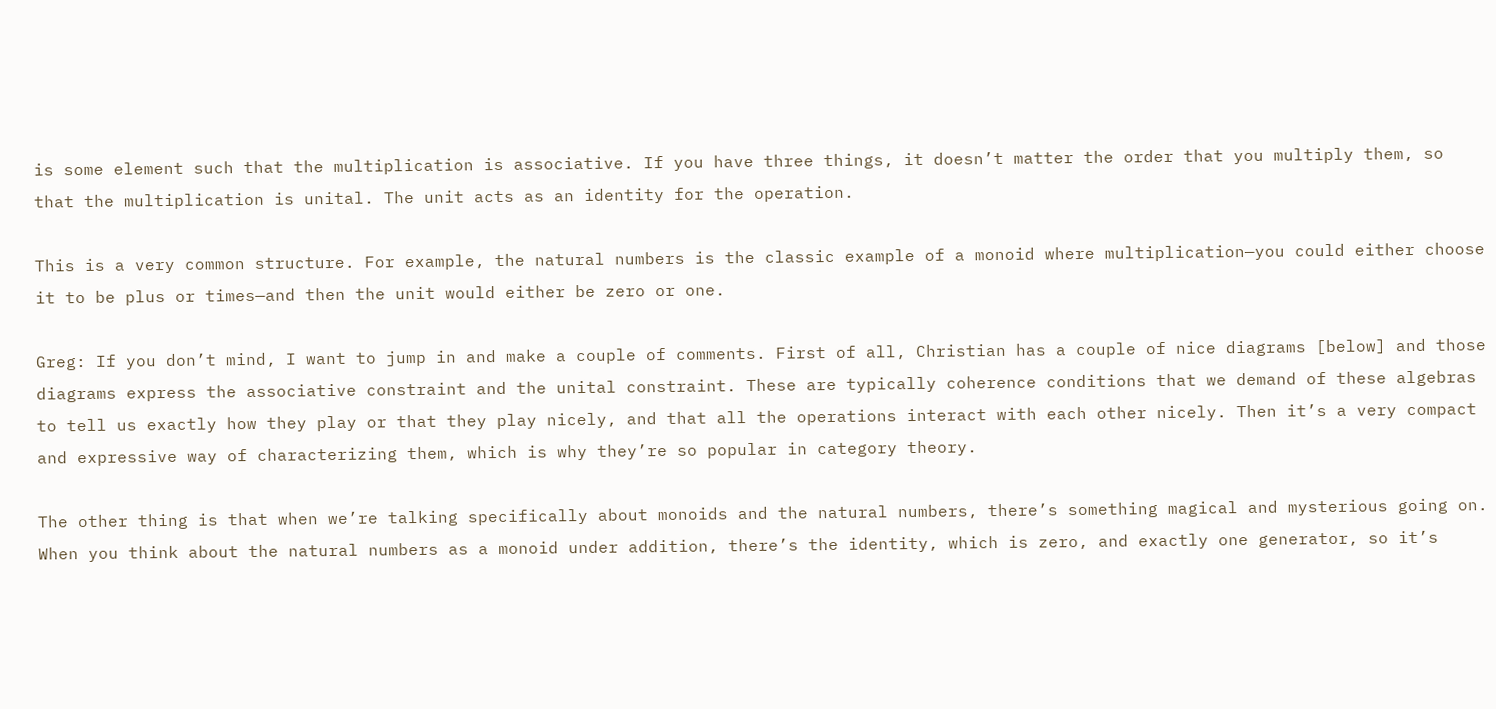is some element such that the multiplication is associative. If you have three things, it doesn’t matter the order that you multiply them, so that the multiplication is unital. The unit acts as an identity for the operation.

This is a very common structure. For example, the natural numbers is the classic example of a monoid where multiplication—you could either choose it to be plus or times—and then the unit would either be zero or one.

Greg: If you don’t mind, I want to jump in and make a couple of comments. First of all, Christian has a couple of nice diagrams [below] and those diagrams express the associative constraint and the unital constraint. These are typically coherence conditions that we demand of these algebras to tell us exactly how they play or that they play nicely, and that all the operations interact with each other nicely. Then it’s a very compact and expressive way of characterizing them, which is why they’re so popular in category theory.

The other thing is that when we’re talking specifically about monoids and the natural numbers, there’s something magical and mysterious going on. When you think about the natural numbers as a monoid under addition, there’s the identity, which is zero, and exactly one generator, so it’s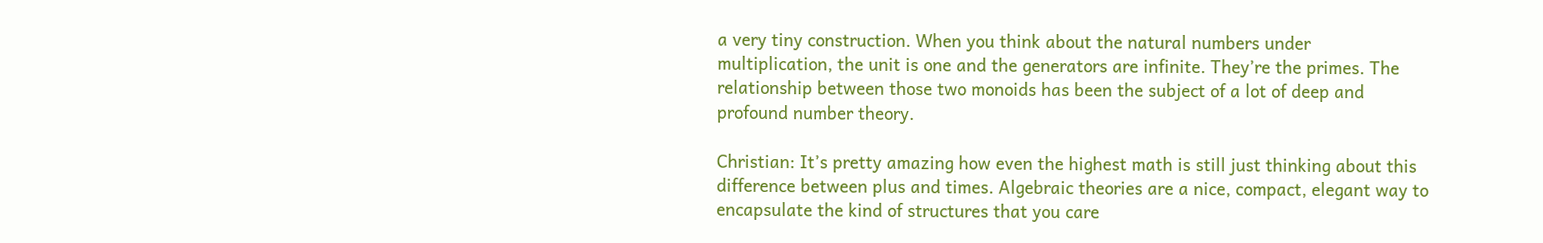a very tiny construction. When you think about the natural numbers under multiplication, the unit is one and the generators are infinite. They’re the primes. The relationship between those two monoids has been the subject of a lot of deep and profound number theory.

Christian: It’s pretty amazing how even the highest math is still just thinking about this difference between plus and times. Algebraic theories are a nice, compact, elegant way to encapsulate the kind of structures that you care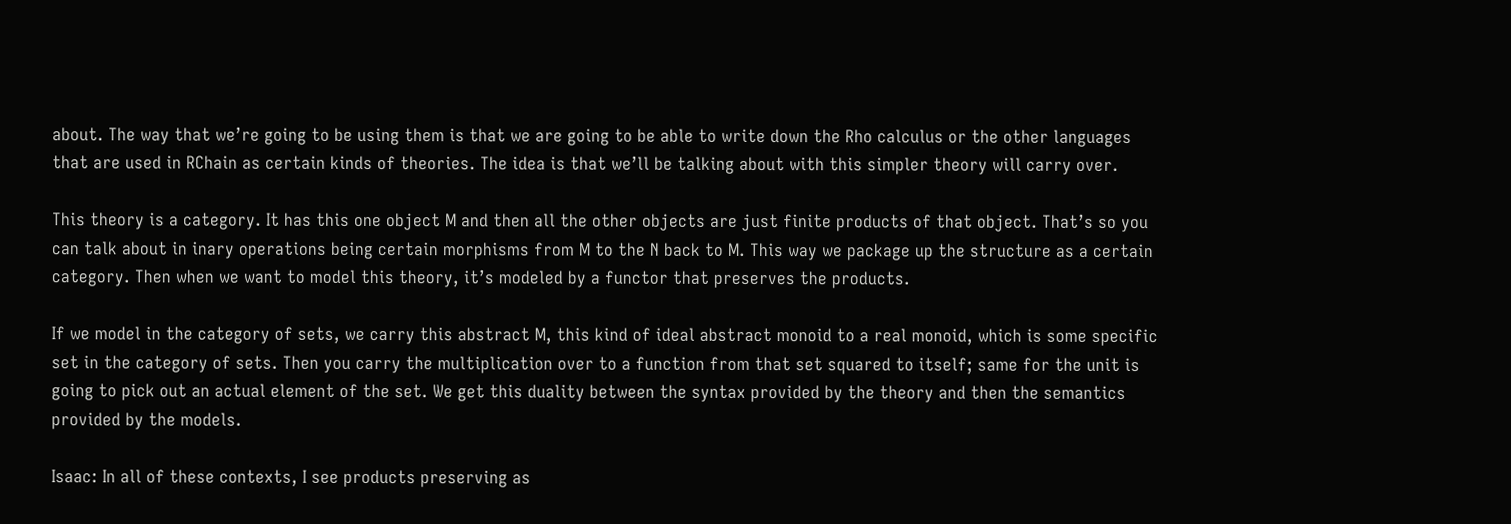about. The way that we’re going to be using them is that we are going to be able to write down the Rho calculus or the other languages that are used in RChain as certain kinds of theories. The idea is that we’ll be talking about with this simpler theory will carry over.

This theory is a category. It has this one object M and then all the other objects are just finite products of that object. That’s so you can talk about in inary operations being certain morphisms from M to the N back to M. This way we package up the structure as a certain category. Then when we want to model this theory, it’s modeled by a functor that preserves the products.

If we model in the category of sets, we carry this abstract M, this kind of ideal abstract monoid to a real monoid, which is some specific set in the category of sets. Then you carry the multiplication over to a function from that set squared to itself; same for the unit is going to pick out an actual element of the set. We get this duality between the syntax provided by the theory and then the semantics provided by the models.

Isaac: In all of these contexts, I see products preserving as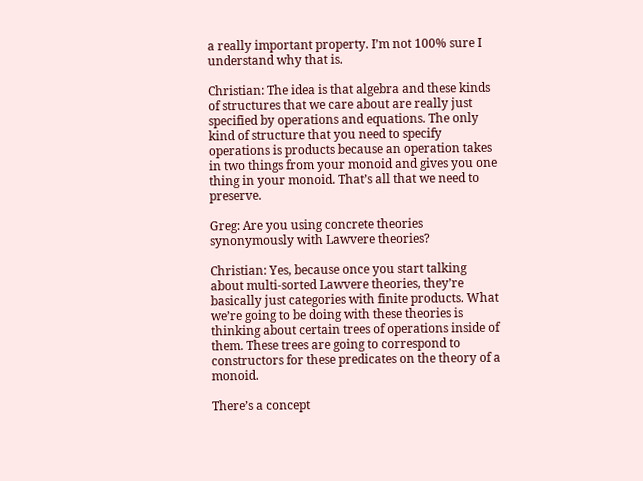a really important property. I’m not 100% sure I understand why that is.

Christian: The idea is that algebra and these kinds of structures that we care about are really just specified by operations and equations. The only kind of structure that you need to specify operations is products because an operation takes in two things from your monoid and gives you one thing in your monoid. That’s all that we need to preserve.

Greg: Are you using concrete theories synonymously with Lawvere theories?

Christian: Yes, because once you start talking about multi-sorted Lawvere theories, they’re basically just categories with finite products. What we’re going to be doing with these theories is thinking about certain trees of operations inside of them. These trees are going to correspond to constructors for these predicates on the theory of a monoid.

There’s a concept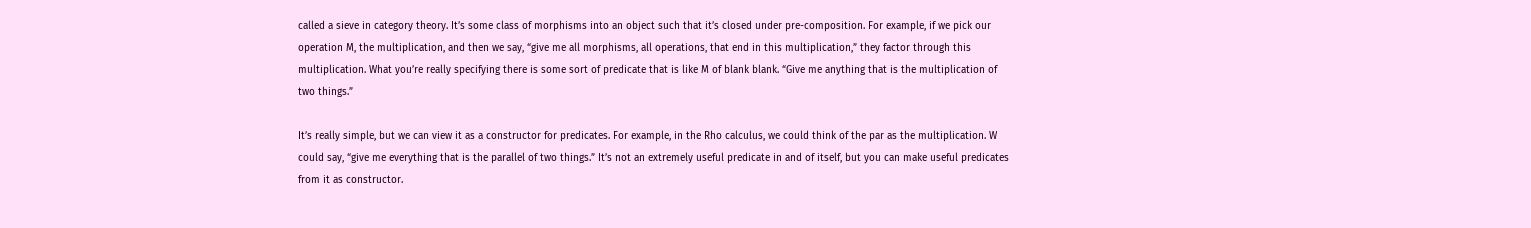called a sieve in category theory. It’s some class of morphisms into an object such that it’s closed under pre-composition. For example, if we pick our operation M, the multiplication, and then we say, “give me all morphisms, all operations, that end in this multiplication,” they factor through this multiplication. What you’re really specifying there is some sort of predicate that is like M of blank blank. “Give me anything that is the multiplication of two things.”

It’s really simple, but we can view it as a constructor for predicates. For example, in the Rho calculus, we could think of the par as the multiplication. W could say, “give me everything that is the parallel of two things.” It’s not an extremely useful predicate in and of itself, but you can make useful predicates from it as constructor.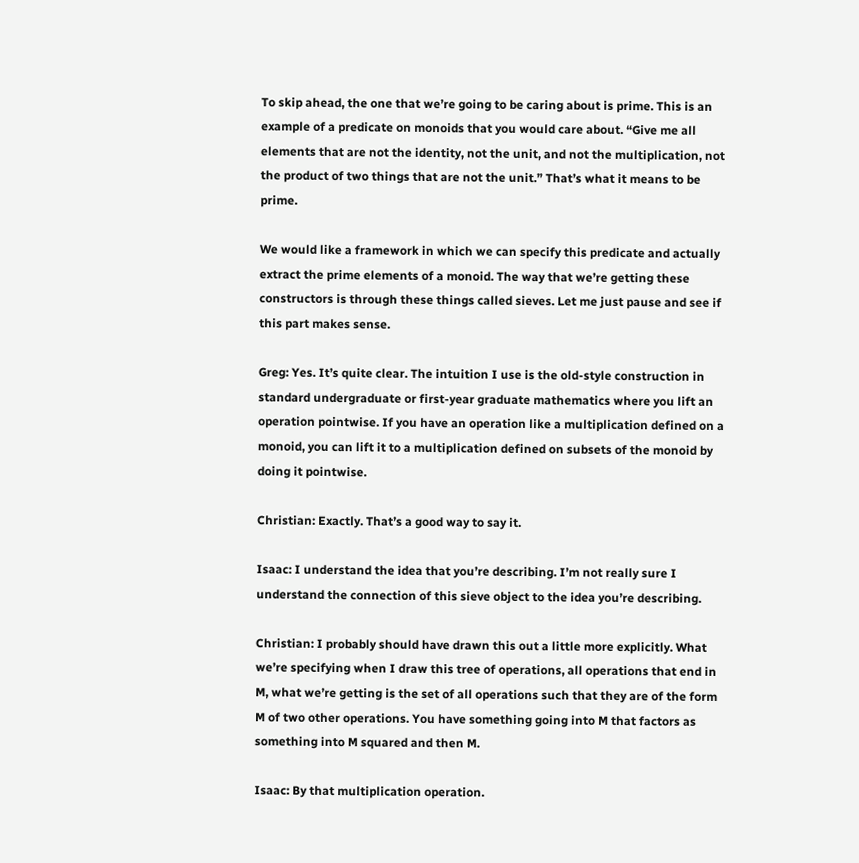To skip ahead, the one that we’re going to be caring about is prime. This is an example of a predicate on monoids that you would care about. “Give me all elements that are not the identity, not the unit, and not the multiplication, not the product of two things that are not the unit.” That’s what it means to be prime.

We would like a framework in which we can specify this predicate and actually extract the prime elements of a monoid. The way that we’re getting these constructors is through these things called sieves. Let me just pause and see if this part makes sense.

Greg: Yes. It’s quite clear. The intuition I use is the old-style construction in standard undergraduate or first-year graduate mathematics where you lift an operation pointwise. If you have an operation like a multiplication defined on a monoid, you can lift it to a multiplication defined on subsets of the monoid by doing it pointwise.

Christian: Exactly. That’s a good way to say it.

Isaac: I understand the idea that you’re describing. I’m not really sure I understand the connection of this sieve object to the idea you’re describing.

Christian: I probably should have drawn this out a little more explicitly. What we’re specifying when I draw this tree of operations, all operations that end in M, what we’re getting is the set of all operations such that they are of the form M of two other operations. You have something going into M that factors as something into M squared and then M.

Isaac: By that multiplication operation.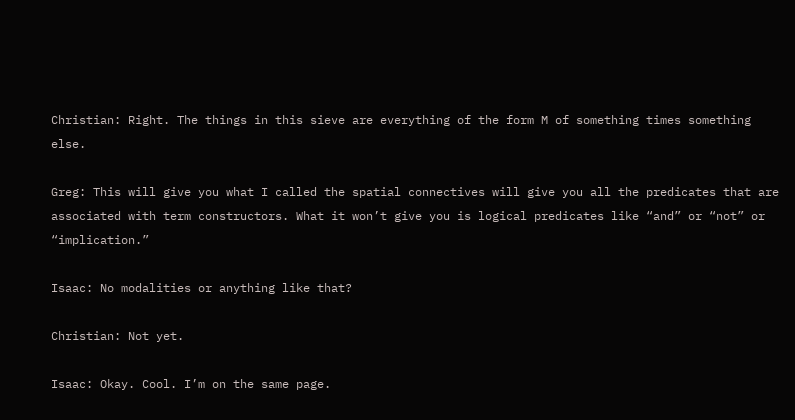Christian: Right. The things in this sieve are everything of the form M of something times something else.

Greg: This will give you what I called the spatial connectives will give you all the predicates that are associated with term constructors. What it won’t give you is logical predicates like “and” or “not” or “implication.”

Isaac: No modalities or anything like that?

Christian: Not yet.

Isaac: Okay. Cool. I’m on the same page.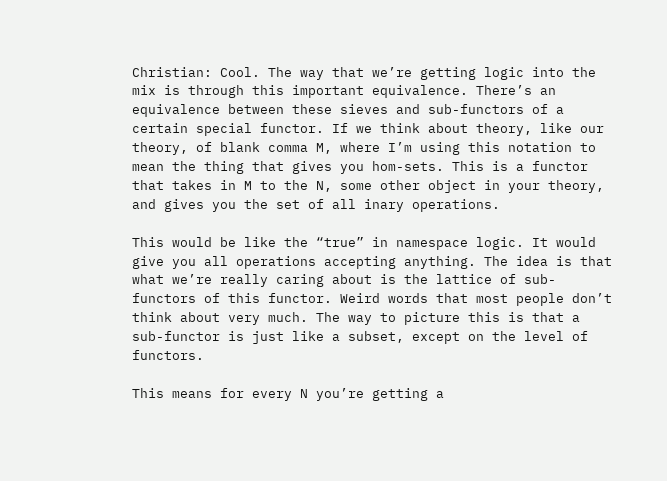Christian: Cool. The way that we’re getting logic into the mix is through this important equivalence. There’s an equivalence between these sieves and sub-functors of a certain special functor. If we think about theory, like our theory, of blank comma M, where I’m using this notation to mean the thing that gives you hom-sets. This is a functor that takes in M to the N, some other object in your theory, and gives you the set of all inary operations.

This would be like the “true” in namespace logic. It would give you all operations accepting anything. The idea is that what we’re really caring about is the lattice of sub-functors of this functor. Weird words that most people don’t think about very much. The way to picture this is that a sub-functor is just like a subset, except on the level of functors.

This means for every N you’re getting a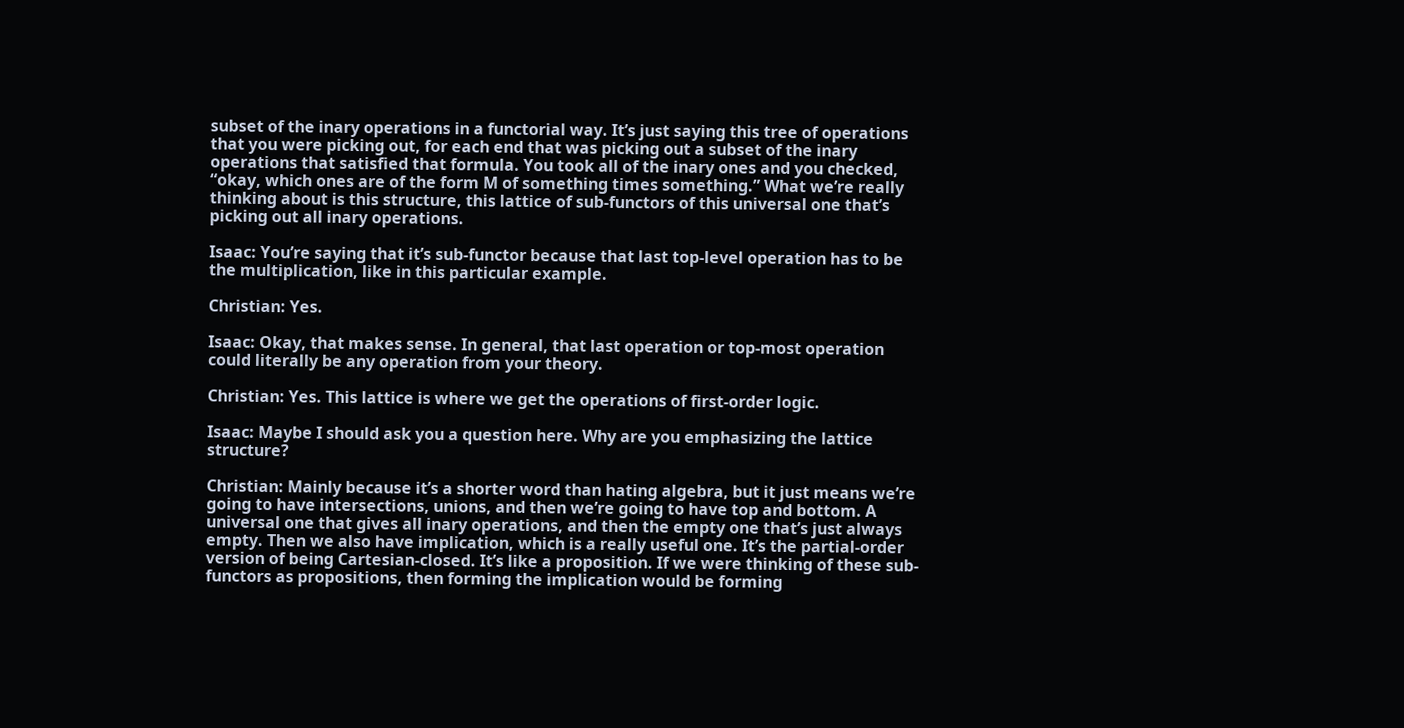subset of the inary operations in a functorial way. It’s just saying this tree of operations that you were picking out, for each end that was picking out a subset of the inary operations that satisfied that formula. You took all of the inary ones and you checked, “okay, which ones are of the form M of something times something.” What we’re really thinking about is this structure, this lattice of sub-functors of this universal one that’s picking out all inary operations.

Isaac: You’re saying that it’s sub-functor because that last top-level operation has to be the multiplication, like in this particular example.

Christian: Yes.

Isaac: Okay, that makes sense. In general, that last operation or top-most operation could literally be any operation from your theory.

Christian: Yes. This lattice is where we get the operations of first-order logic.

Isaac: Maybe I should ask you a question here. Why are you emphasizing the lattice structure?

Christian: Mainly because it’s a shorter word than hating algebra, but it just means we’re going to have intersections, unions, and then we’re going to have top and bottom. A universal one that gives all inary operations, and then the empty one that’s just always empty. Then we also have implication, which is a really useful one. It’s the partial-order version of being Cartesian-closed. It’s like a proposition. If we were thinking of these sub-functors as propositions, then forming the implication would be forming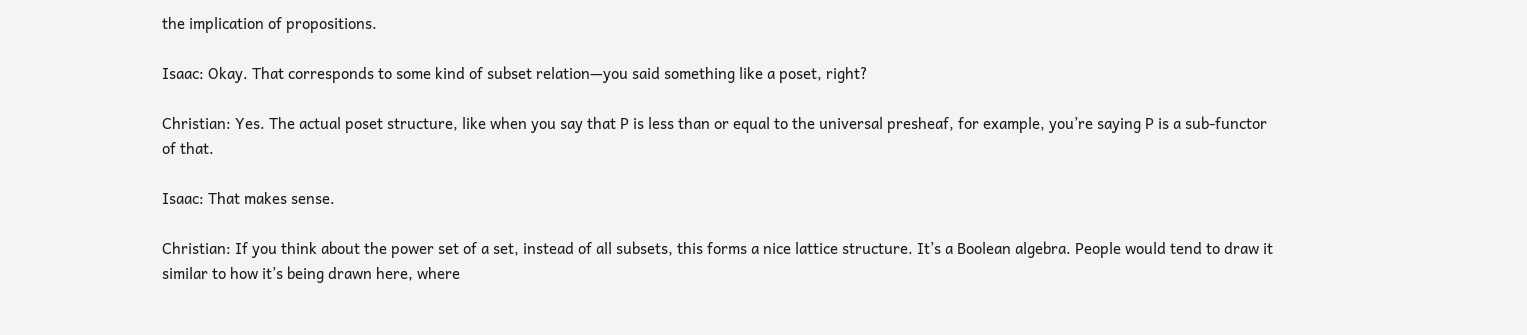the implication of propositions.

Isaac: Okay. That corresponds to some kind of subset relation—you said something like a poset, right?

Christian: Yes. The actual poset structure, like when you say that P is less than or equal to the universal presheaf, for example, you’re saying P is a sub-functor of that.

Isaac: That makes sense.

Christian: If you think about the power set of a set, instead of all subsets, this forms a nice lattice structure. It’s a Boolean algebra. People would tend to draw it similar to how it’s being drawn here, where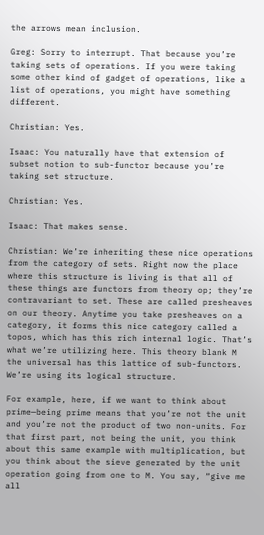the arrows mean inclusion.

Greg: Sorry to interrupt. That because you’re taking sets of operations. If you were taking some other kind of gadget of operations, like a list of operations, you might have something different.

Christian: Yes.

Isaac: You naturally have that extension of subset notion to sub-functor because you’re taking set structure.

Christian: Yes.

Isaac: That makes sense.

Christian: We’re inheriting these nice operations from the category of sets. Right now the place where this structure is living is that all of these things are functors from theory op; they’re contravariant to set. These are called presheaves on our theory. Anytime you take presheaves on a category, it forms this nice category called a topos, which has this rich internal logic. That’s what we’re utilizing here. This theory blank M the universal has this lattice of sub-functors. We’re using its logical structure.

For example, here, if we want to think about prime—being prime means that you’re not the unit and you’re not the product of two non-units. For that first part, not being the unit, you think about this same example with multiplication, but you think about the sieve generated by the unit operation going from one to M. You say, “give me all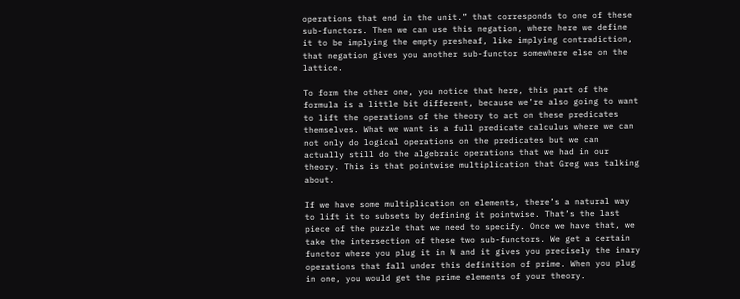operations that end in the unit.” that corresponds to one of these sub-functors. Then we can use this negation, where here we define it to be implying the empty presheaf, like implying contradiction, that negation gives you another sub-functor somewhere else on the lattice.

To form the other one, you notice that here, this part of the formula is a little bit different, because we’re also going to want to lift the operations of the theory to act on these predicates themselves. What we want is a full predicate calculus where we can not only do logical operations on the predicates but we can actually still do the algebraic operations that we had in our theory. This is that pointwise multiplication that Greg was talking about.

If we have some multiplication on elements, there’s a natural way to lift it to subsets by defining it pointwise. That’s the last piece of the puzzle that we need to specify. Once we have that, we take the intersection of these two sub-functors. We get a certain functor where you plug it in N and it gives you precisely the inary operations that fall under this definition of prime. When you plug in one, you would get the prime elements of your theory.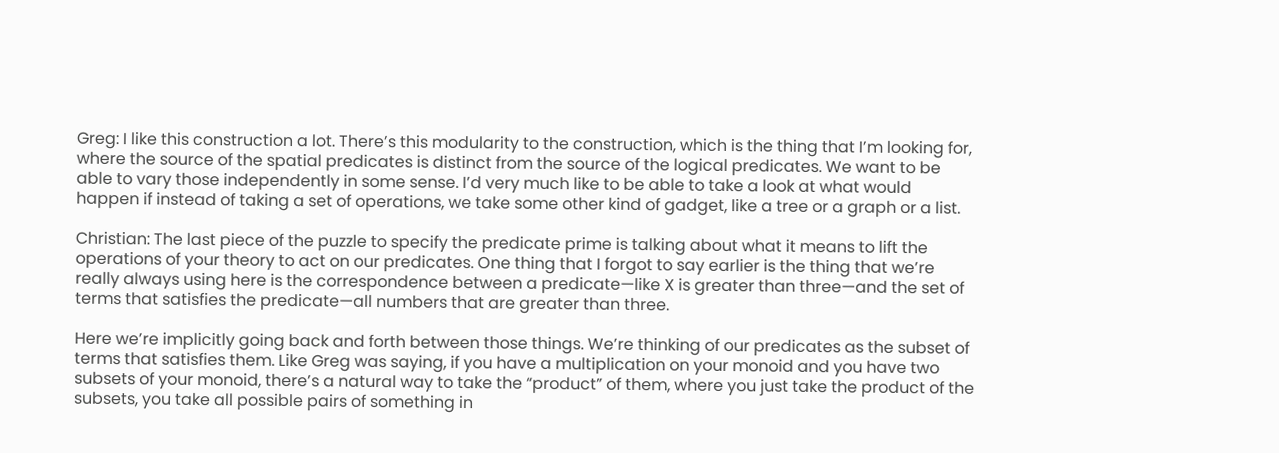Greg: I like this construction a lot. There’s this modularity to the construction, which is the thing that I’m looking for, where the source of the spatial predicates is distinct from the source of the logical predicates. We want to be able to vary those independently in some sense. I’d very much like to be able to take a look at what would happen if instead of taking a set of operations, we take some other kind of gadget, like a tree or a graph or a list.

Christian: The last piece of the puzzle to specify the predicate prime is talking about what it means to lift the operations of your theory to act on our predicates. One thing that I forgot to say earlier is the thing that we’re really always using here is the correspondence between a predicate—like X is greater than three—and the set of terms that satisfies the predicate—all numbers that are greater than three.

Here we’re implicitly going back and forth between those things. We’re thinking of our predicates as the subset of terms that satisfies them. Like Greg was saying, if you have a multiplication on your monoid and you have two subsets of your monoid, there’s a natural way to take the “product” of them, where you just take the product of the subsets, you take all possible pairs of something in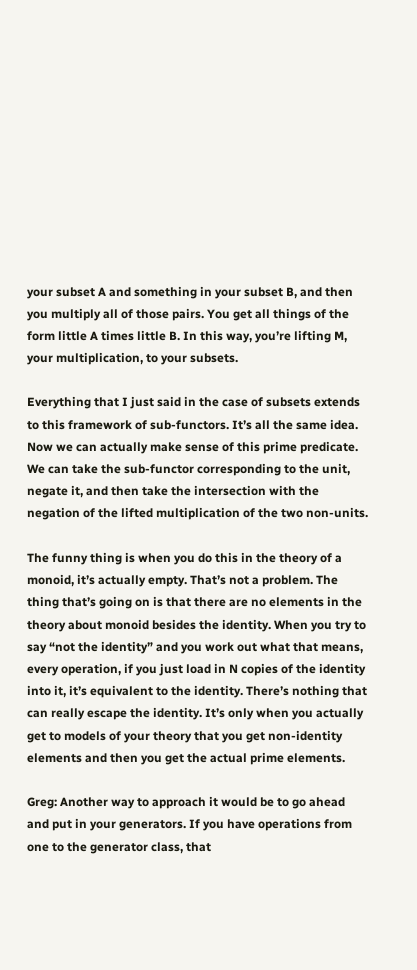your subset A and something in your subset B, and then you multiply all of those pairs. You get all things of the form little A times little B. In this way, you’re lifting M, your multiplication, to your subsets.

Everything that I just said in the case of subsets extends to this framework of sub-functors. It’s all the same idea. Now we can actually make sense of this prime predicate. We can take the sub-functor corresponding to the unit, negate it, and then take the intersection with the negation of the lifted multiplication of the two non-units.

The funny thing is when you do this in the theory of a monoid, it’s actually empty. That’s not a problem. The thing that’s going on is that there are no elements in the theory about monoid besides the identity. When you try to say “not the identity” and you work out what that means, every operation, if you just load in N copies of the identity into it, it’s equivalent to the identity. There’s nothing that can really escape the identity. It’s only when you actually get to models of your theory that you get non-identity elements and then you get the actual prime elements.

Greg: Another way to approach it would be to go ahead and put in your generators. If you have operations from one to the generator class, that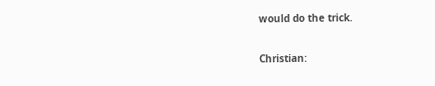would do the trick.

Christian: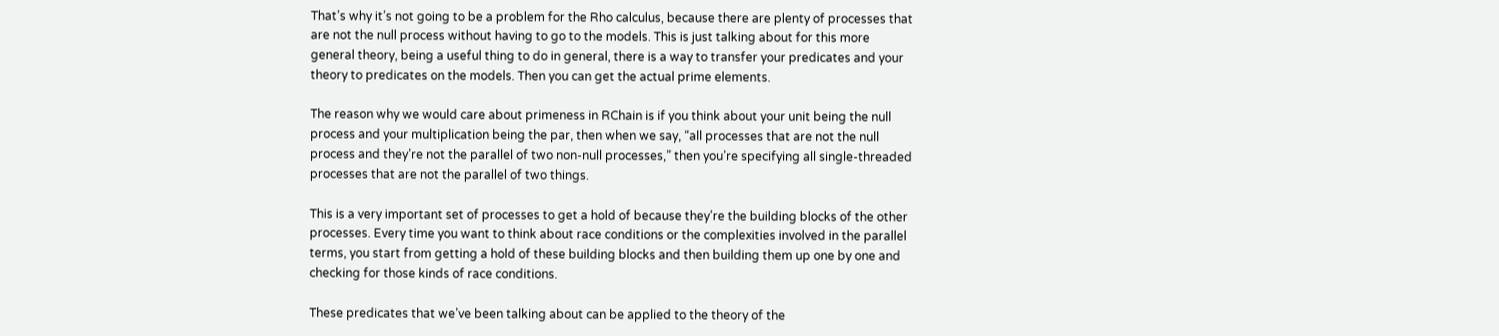That’s why it’s not going to be a problem for the Rho calculus, because there are plenty of processes that are not the null process without having to go to the models. This is just talking about for this more general theory, being a useful thing to do in general, there is a way to transfer your predicates and your theory to predicates on the models. Then you can get the actual prime elements.

The reason why we would care about primeness in RChain is if you think about your unit being the null process and your multiplication being the par, then when we say, “all processes that are not the null process and they’re not the parallel of two non-null processes,” then you’re specifying all single-threaded processes that are not the parallel of two things.

This is a very important set of processes to get a hold of because they’re the building blocks of the other processes. Every time you want to think about race conditions or the complexities involved in the parallel terms, you start from getting a hold of these building blocks and then building them up one by one and checking for those kinds of race conditions.

These predicates that we’ve been talking about can be applied to the theory of the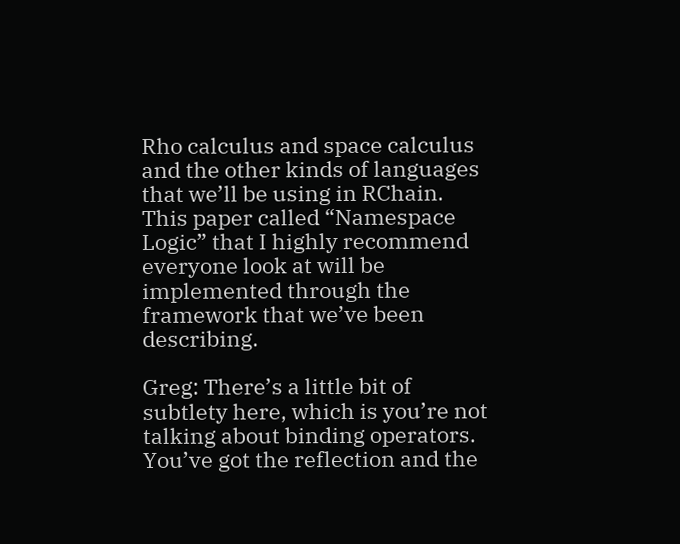Rho calculus and space calculus and the other kinds of languages that we’ll be using in RChain. This paper called “Namespace Logic” that I highly recommend everyone look at will be implemented through the framework that we’ve been describing.

Greg: There’s a little bit of subtlety here, which is you’re not talking about binding operators. You’ve got the reflection and the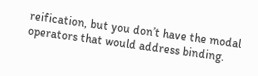reification, but you don’t have the modal operators that would address binding.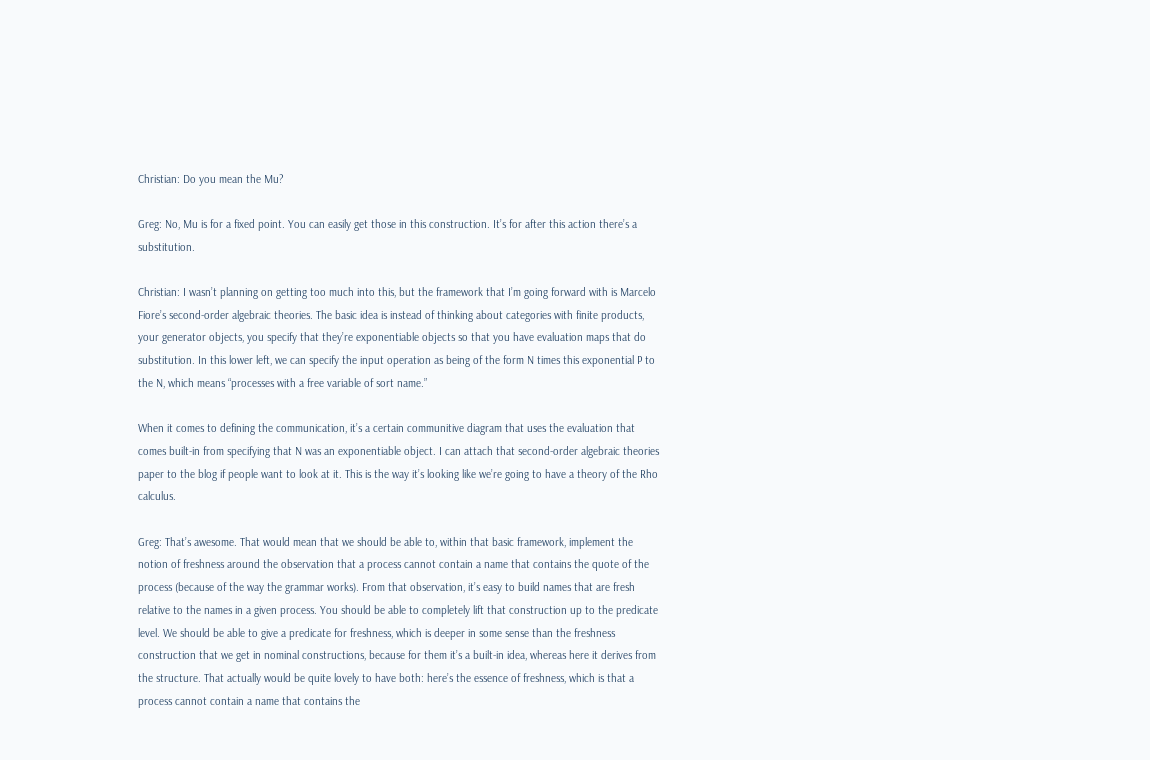Christian: Do you mean the Mu?

Greg: No, Mu is for a fixed point. You can easily get those in this construction. It’s for after this action there’s a substitution.

Christian: I wasn’t planning on getting too much into this, but the framework that I’m going forward with is Marcelo Fiore’s second-order algebraic theories. The basic idea is instead of thinking about categories with finite products, your generator objects, you specify that they’re exponentiable objects so that you have evaluation maps that do substitution. In this lower left, we can specify the input operation as being of the form N times this exponential P to the N, which means “processes with a free variable of sort name.”

When it comes to defining the communication, it’s a certain communitive diagram that uses the evaluation that comes built-in from specifying that N was an exponentiable object. I can attach that second-order algebraic theories paper to the blog if people want to look at it. This is the way it’s looking like we’re going to have a theory of the Rho calculus.

Greg: That’s awesome. That would mean that we should be able to, within that basic framework, implement the notion of freshness around the observation that a process cannot contain a name that contains the quote of the process (because of the way the grammar works). From that observation, it’s easy to build names that are fresh relative to the names in a given process. You should be able to completely lift that construction up to the predicate level. We should be able to give a predicate for freshness, which is deeper in some sense than the freshness construction that we get in nominal constructions, because for them it’s a built-in idea, whereas here it derives from the structure. That actually would be quite lovely to have both: here’s the essence of freshness, which is that a process cannot contain a name that contains the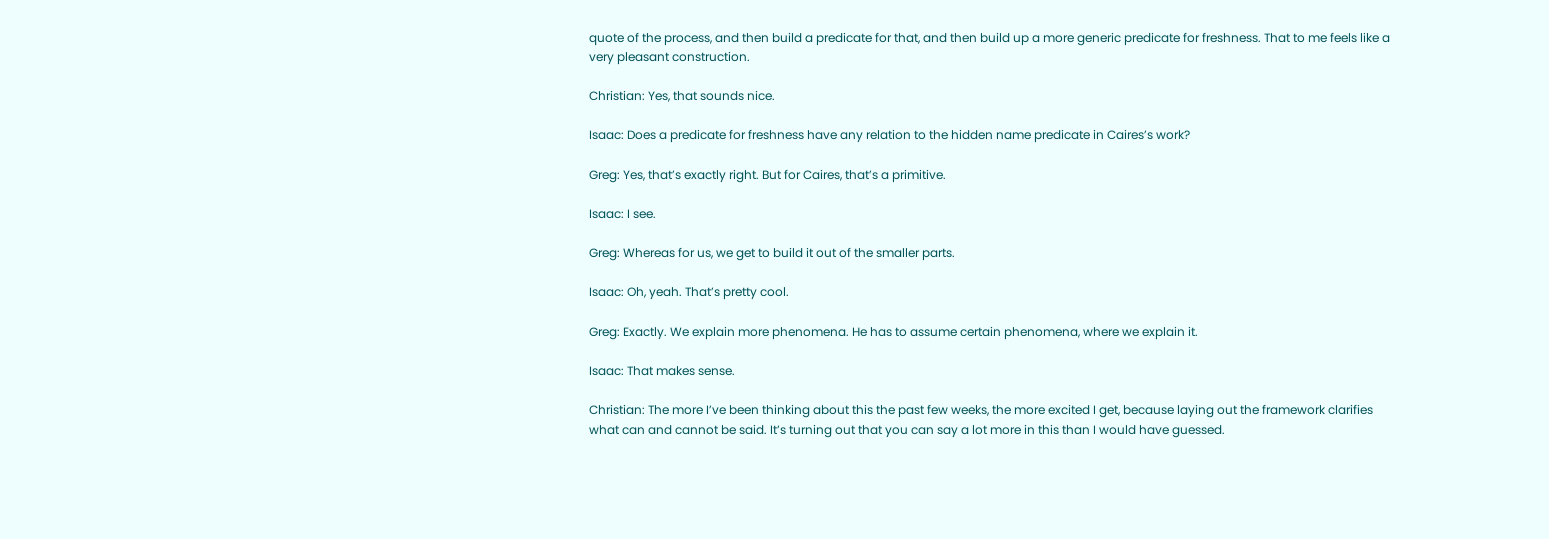quote of the process, and then build a predicate for that, and then build up a more generic predicate for freshness. That to me feels like a very pleasant construction.

Christian: Yes, that sounds nice.

Isaac: Does a predicate for freshness have any relation to the hidden name predicate in Caires’s work?

Greg: Yes, that’s exactly right. But for Caires, that’s a primitive.

Isaac: I see.

Greg: Whereas for us, we get to build it out of the smaller parts.

Isaac: Oh, yeah. That’s pretty cool.

Greg: Exactly. We explain more phenomena. He has to assume certain phenomena, where we explain it.

Isaac: That makes sense.

Christian: The more I’ve been thinking about this the past few weeks, the more excited I get, because laying out the framework clarifies what can and cannot be said. It’s turning out that you can say a lot more in this than I would have guessed.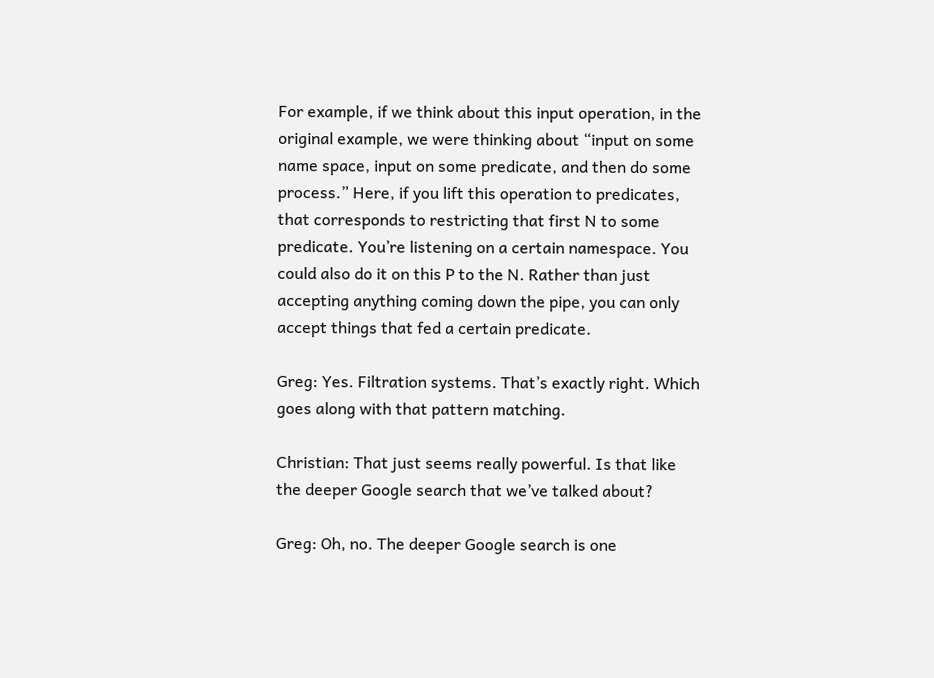For example, if we think about this input operation, in the original example, we were thinking about “input on some name space, input on some predicate, and then do some process.” Here, if you lift this operation to predicates, that corresponds to restricting that first N to some predicate. You’re listening on a certain namespace. You could also do it on this P to the N. Rather than just accepting anything coming down the pipe, you can only accept things that fed a certain predicate.

Greg: Yes. Filtration systems. That’s exactly right. Which goes along with that pattern matching.

Christian: That just seems really powerful. Is that like the deeper Google search that we’ve talked about?

Greg: Oh, no. The deeper Google search is one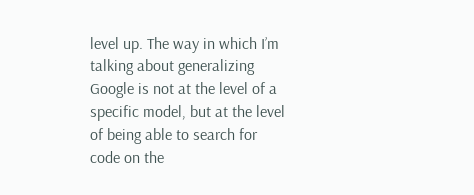level up. The way in which I’m talking about generalizing Google is not at the level of a specific model, but at the level of being able to search for code on the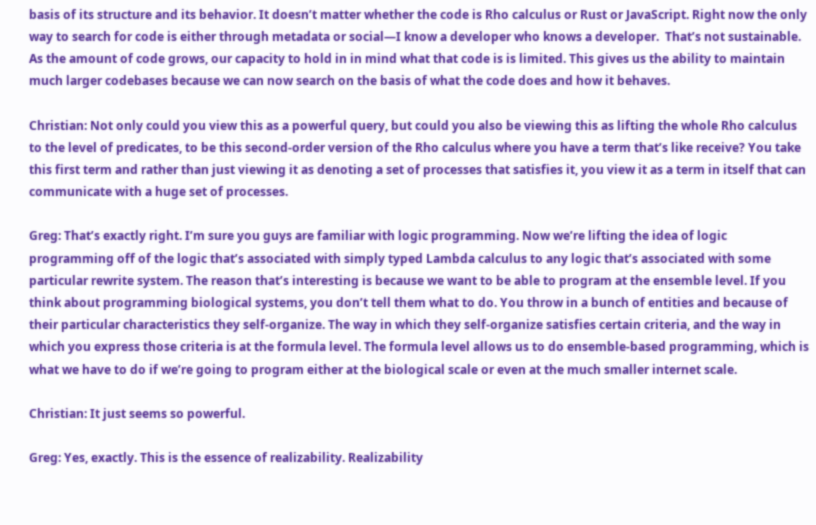basis of its structure and its behavior. It doesn’t matter whether the code is Rho calculus or Rust or JavaScript. Right now the only way to search for code is either through metadata or social—I know a developer who knows a developer.  That’s not sustainable. As the amount of code grows, our capacity to hold in in mind what that code is is limited. This gives us the ability to maintain much larger codebases because we can now search on the basis of what the code does and how it behaves.

Christian: Not only could you view this as a powerful query, but could you also be viewing this as lifting the whole Rho calculus to the level of predicates, to be this second-order version of the Rho calculus where you have a term that’s like receive? You take this first term and rather than just viewing it as denoting a set of processes that satisfies it, you view it as a term in itself that can communicate with a huge set of processes.

Greg: That’s exactly right. I’m sure you guys are familiar with logic programming. Now we’re lifting the idea of logic programming off of the logic that’s associated with simply typed Lambda calculus to any logic that’s associated with some particular rewrite system. The reason that’s interesting is because we want to be able to program at the ensemble level. If you think about programming biological systems, you don’t tell them what to do. You throw in a bunch of entities and because of their particular characteristics they self-organize. The way in which they self-organize satisfies certain criteria, and the way in which you express those criteria is at the formula level. The formula level allows us to do ensemble-based programming, which is what we have to do if we’re going to program either at the biological scale or even at the much smaller internet scale.

Christian: It just seems so powerful.

Greg: Yes, exactly. This is the essence of realizability. Realizability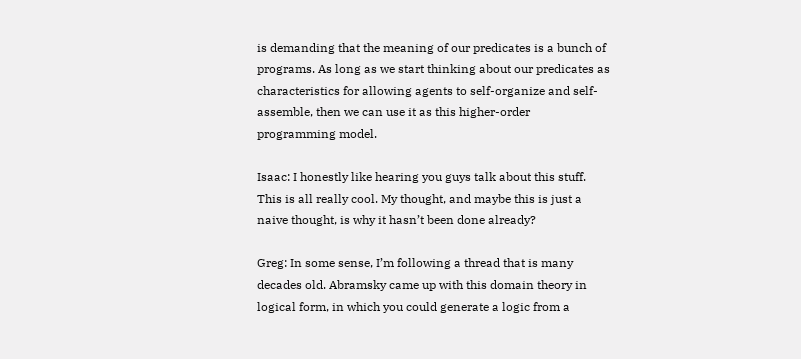is demanding that the meaning of our predicates is a bunch of programs. As long as we start thinking about our predicates as characteristics for allowing agents to self-organize and self-assemble, then we can use it as this higher-order programming model.

Isaac: I honestly like hearing you guys talk about this stuff. This is all really cool. My thought, and maybe this is just a naive thought, is why it hasn’t been done already?

Greg: In some sense, I’m following a thread that is many decades old. Abramsky came up with this domain theory in logical form, in which you could generate a logic from a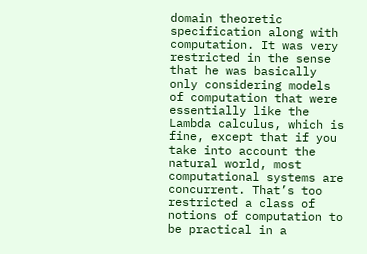domain theoretic specification along with computation. It was very restricted in the sense that he was basically only considering models of computation that were essentially like the Lambda calculus, which is fine, except that if you take into account the natural world, most computational systems are concurrent. That’s too restricted a class of notions of computation to be practical in a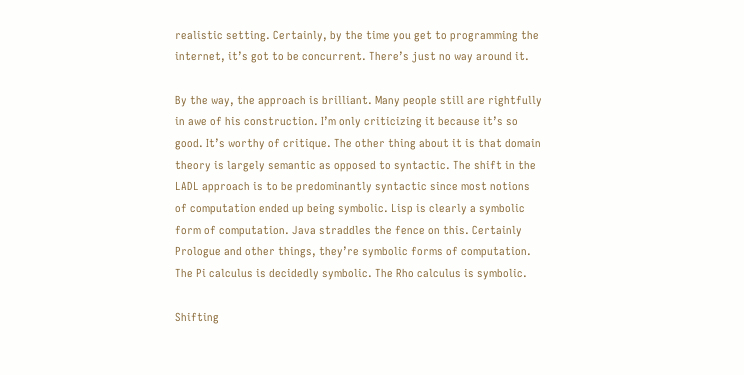realistic setting. Certainly, by the time you get to programming the internet, it’s got to be concurrent. There’s just no way around it.

By the way, the approach is brilliant. Many people still are rightfully in awe of his construction. I’m only criticizing it because it’s so good. It’s worthy of critique. The other thing about it is that domain theory is largely semantic as opposed to syntactic. The shift in the LADL approach is to be predominantly syntactic since most notions of computation ended up being symbolic. Lisp is clearly a symbolic form of computation. Java straddles the fence on this. Certainly Prologue and other things, they’re symbolic forms of computation. The Pi calculus is decidedly symbolic. The Rho calculus is symbolic.

Shifting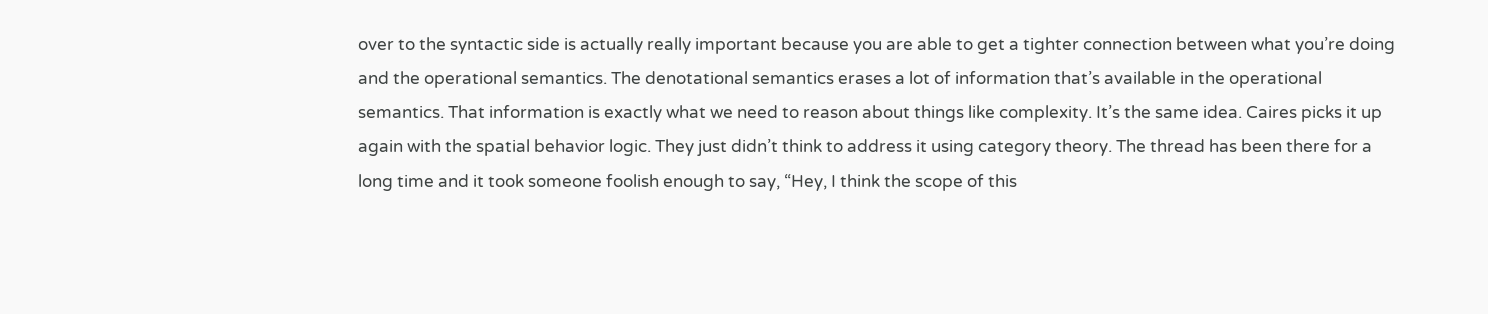over to the syntactic side is actually really important because you are able to get a tighter connection between what you’re doing and the operational semantics. The denotational semantics erases a lot of information that’s available in the operational semantics. That information is exactly what we need to reason about things like complexity. It’s the same idea. Caires picks it up again with the spatial behavior logic. They just didn’t think to address it using category theory. The thread has been there for a long time and it took someone foolish enough to say, “Hey, I think the scope of this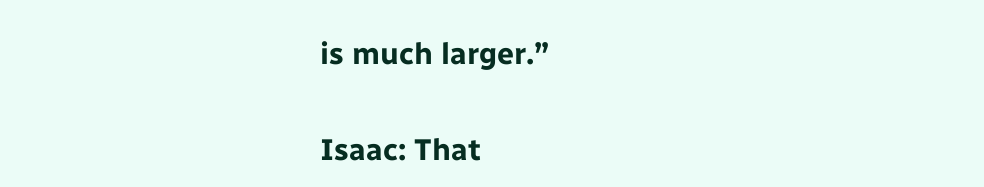is much larger.”

Isaac: That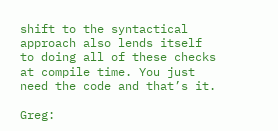shift to the syntactical approach also lends itself to doing all of these checks at compile time. You just need the code and that’s it.

Greg: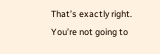That’s exactly right. You’re not going to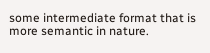some intermediate format that is more semantic in nature.